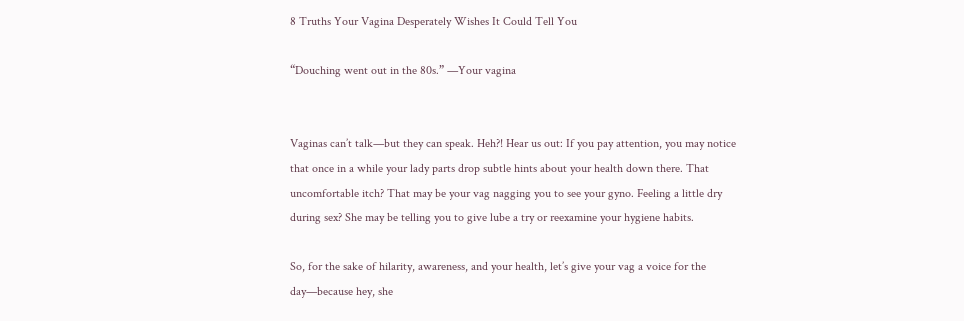8 Truths Your Vagina Desperately Wishes It Could Tell You

“Douching went out in the 80s.” —Your vagina


Vaginas can’t talk—but they can speak. Heh?! Hear us out: If you pay attention, you may notice that once in a while your lady parts drop subtle hints about your health down there. That uncomfortable itch? That may be your vag nagging you to see your gyno. Feeling a little dry during sex? She may be telling you to give lube a try or reexamine your hygiene habits.

So, for the sake of hilarity, awareness, and your health, let’s give your vag a voice for the day—because hey, she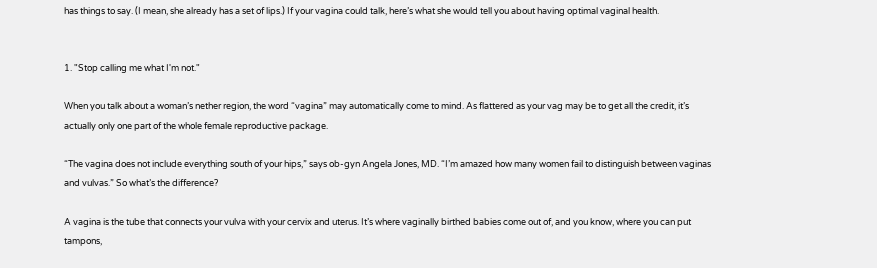has things to say. (I mean, she already has a set of lips.) If your vagina could talk, here’s what she would tell you about having optimal vaginal health.


1. "Stop calling me what I'm not."

When you talk about a woman’s nether region, the word “vagina” may automatically come to mind. As flattered as your vag may be to get all the credit, it’s actually only one part of the whole female reproductive package.

“The vagina does not include everything south of your hips,” says ob-gyn Angela Jones, MD. “I’m amazed how many women fail to distinguish between vaginas and vulvas.” So what’s the difference?

A vagina is the tube that connects your vulva with your cervix and uterus. It’s where vaginally birthed babies come out of, and you know, where you can put tampons,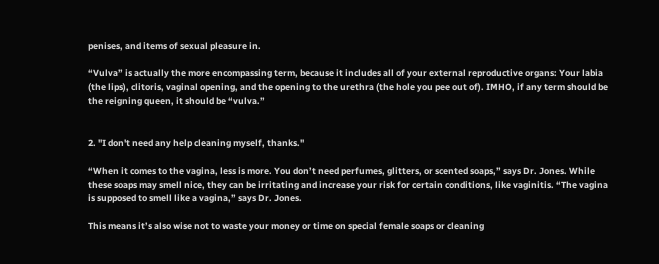penises, and items of sexual pleasure in.

“Vulva” is actually the more encompassing term, because it includes all of your external reproductive organs: Your labia (the lips), clitoris, vaginal opening, and the opening to the urethra (the hole you pee out of). IMHO, if any term should be the reigning queen, it should be “vulva.”


2. "I don't need any help cleaning myself, thanks."

“When it comes to the vagina, less is more. You don’t need perfumes, glitters, or scented soaps,” says Dr. Jones. While these soaps may smell nice, they can be irritating and increase your risk for certain conditions, like vaginitis. “The vagina is supposed to smell like a vagina,” says Dr. Jones.

This means it’s also wise not to waste your money or time on special female soaps or cleaning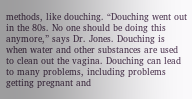methods, like douching. “Douching went out in the 80s. No one should be doing this anymore,” says Dr. Jones. Douching is when water and other substances are used to clean out the vagina. Douching can lead to many problems, including problems getting pregnant and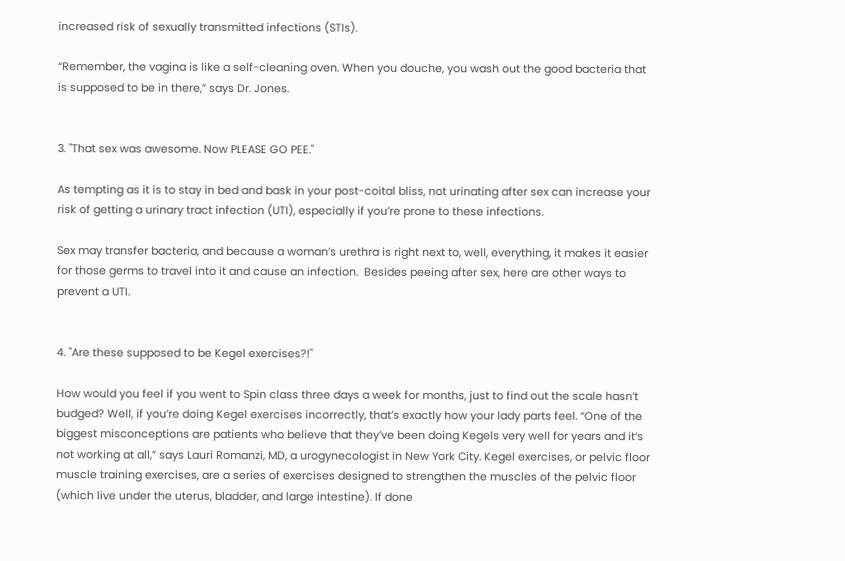increased risk of sexually transmitted infections (STIs).

“Remember, the vagina is like a self-cleaning oven. When you douche, you wash out the good bacteria that is supposed to be in there,” says Dr. Jones.


3. "That sex was awesome. Now PLEASE GO PEE."

As tempting as it is to stay in bed and bask in your post-coital bliss, not urinating after sex can increase your risk of getting a urinary tract infection (UTI), especially if you’re prone to these infections.

Sex may transfer bacteria, and because a woman’s urethra is right next to, well, everything, it makes it easier for those germs to travel into it and cause an infection.  Besides peeing after sex, here are other ways to prevent a UTI.


4. "Are these supposed to be Kegel exercises?!"

How would you feel if you went to Spin class three days a week for months, just to find out the scale hasn’t budged? Well, if you’re doing Kegel exercises incorrectly, that’s exactly how your lady parts feel. “One of the biggest misconceptions are patients who believe that they’ve been doing Kegels very well for years and it’s not working at all,” says Lauri Romanzi, MD, a urogynecologist in New York City. Kegel exercises, or pelvic floor muscle training exercises, are a series of exercises designed to strengthen the muscles of the pelvic floor (which live under the uterus, bladder, and large intestine). If done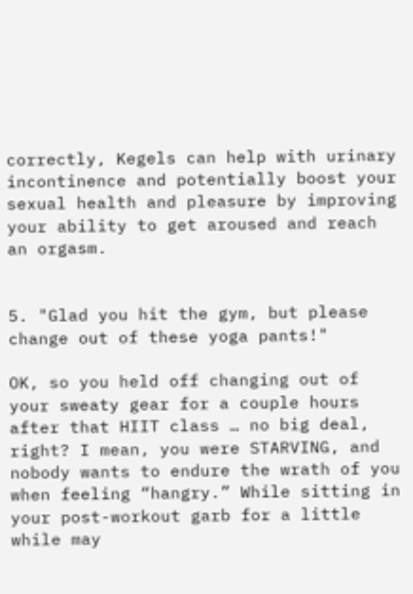correctly, Kegels can help with urinary incontinence and potentially boost your sexual health and pleasure by improving your ability to get aroused and reach an orgasm.


5. "Glad you hit the gym, but please change out of these yoga pants!"

OK, so you held off changing out of your sweaty gear for a couple hours after that HIIT class … no big deal, right? I mean, you were STARVING, and nobody wants to endure the wrath of you when feeling “hangry.” While sitting in your post-workout garb for a little while may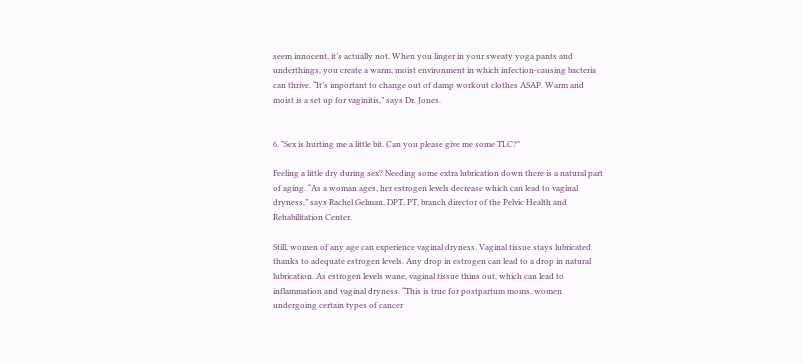seem innocent, it’s actually not. When you linger in your sweaty yoga pants and underthings, you create a warm, moist environment in which infection-causing bacteria can thrive. “It’s important to change out of damp workout clothes ASAP. Warm and moist is a set up for vaginitis,” says Dr. Jones.


6. "Sex is hurting me a little bit. Can you please give me some TLC?"

Feeling a little dry during sex? Needing some extra lubrication down there is a natural part of aging. “As a woman ages, her estrogen levels decrease which can lead to vaginal dryness,” says Rachel Gelman, DPT, PT, branch director of the Pelvic Health and Rehabilitation Center.

Still, women of any age can experience vaginal dryness. Vaginal tissue stays lubricated thanks to adequate estrogen levels. Any drop in estrogen can lead to a drop in natural lubrication. As estrogen levels wane, vaginal tissue thins out, which can lead to inflammation and vaginal dryness. “This is true for postpartum moms, women undergoing certain types of cancer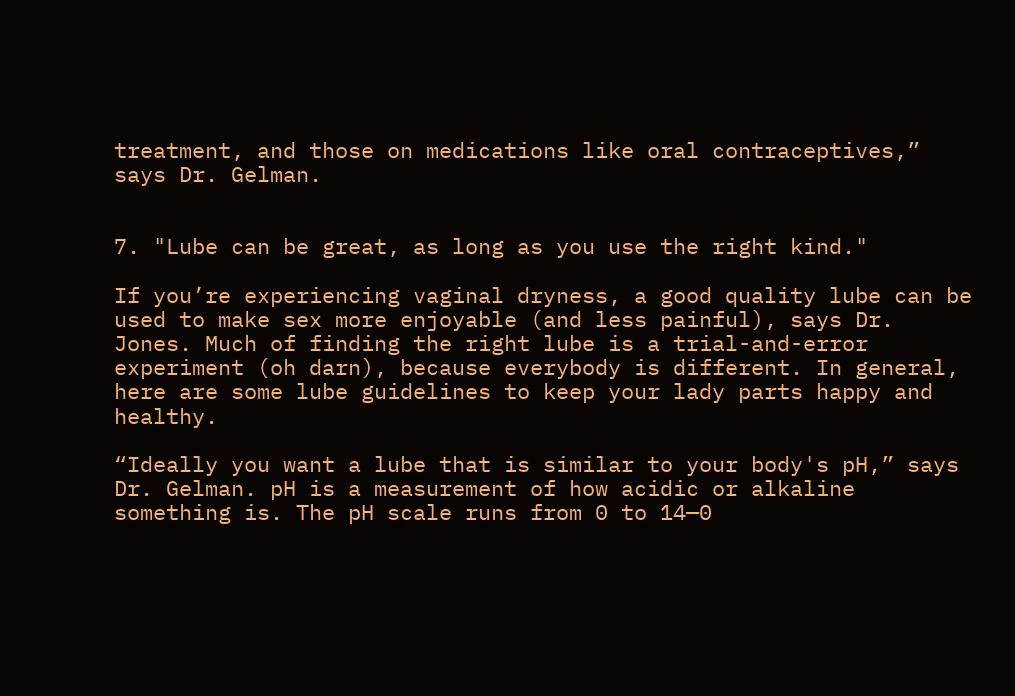treatment, and those on medications like oral contraceptives,” says Dr. Gelman.


7. "Lube can be great, as long as you use the right kind."

If you’re experiencing vaginal dryness, a good quality lube can be used to make sex more enjoyable (and less painful), says Dr. Jones. Much of finding the right lube is a trial-and-error experiment (oh darn), because everybody is different. In general, here are some lube guidelines to keep your lady parts happy and healthy.

“Ideally you want a lube that is similar to your body's pH,” says Dr. Gelman. pH is a measurement of how acidic or alkaline something is. The pH scale runs from 0 to 14—0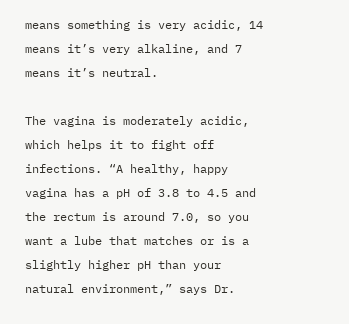means something is very acidic, 14 means it’s very alkaline, and 7 means it’s neutral.

The vagina is moderately acidic, which helps it to fight off infections. “A healthy, happy vagina has a pH of 3.8 to 4.5 and the rectum is around 7.0, so you want a lube that matches or is a slightly higher pH than your natural environment,” says Dr.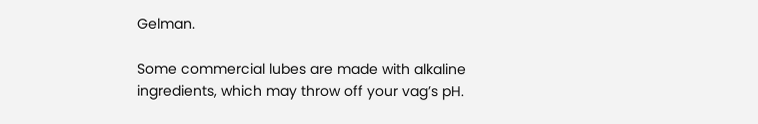Gelman.

Some commercial lubes are made with alkaline ingredients, which may throw off your vag’s pH.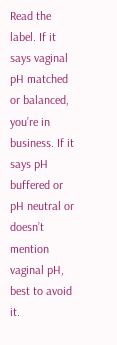Read the label. If it says vaginal pH matched or balanced, you’re in business. If it says pH buffered or pH neutral or doesn’t mention vaginal pH, best to avoid it.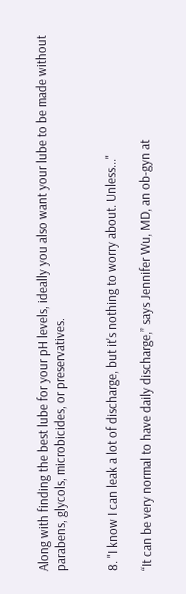Along with finding the best lube for your pH levels, ideally you also want your lube to be made without parabens, glycols, microbicides, or preservatives.


8. "I know I can leak a lot of discharge, but it's nothing to worry about. Unless..."

“It can be very normal to have daily discharge,” says Jennifer Wu, MD, an ob-gyn at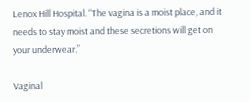Lenox Hill Hospital. “The vagina is a moist place, and it needs to stay moist and these secretions will get on your underwear.”

Vaginal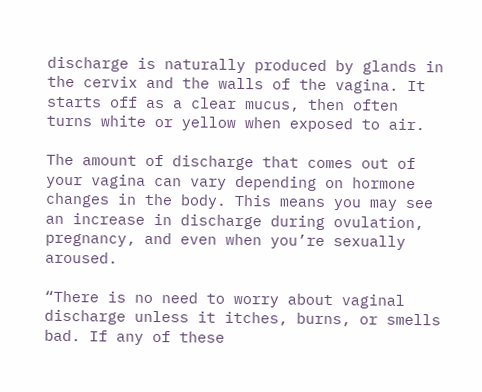discharge is naturally produced by glands in the cervix and the walls of the vagina. It starts off as a clear mucus, then often turns white or yellow when exposed to air.

The amount of discharge that comes out of your vagina can vary depending on hormone changes in the body. This means you may see an increase in discharge during ovulation, pregnancy, and even when you’re sexually aroused.

“There is no need to worry about vaginal discharge unless it itches, burns, or smells bad. If any of these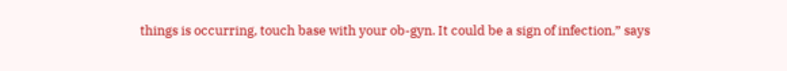things is occurring, touch base with your ob-gyn. It could be a sign of infection,” says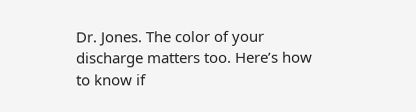Dr. Jones. The color of your discharge matters too. Here’s how to know if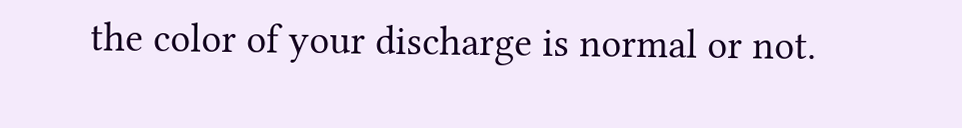the color of your discharge is normal or not.